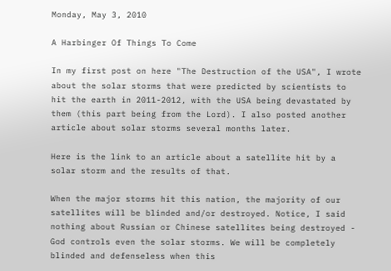Monday, May 3, 2010

A Harbinger Of Things To Come

In my first post on here "The Destruction of the USA", I wrote about the solar storms that were predicted by scientists to hit the earth in 2011-2012, with the USA being devastated by them (this part being from the Lord). I also posted another article about solar storms several months later.

Here is the link to an article about a satellite hit by a solar storm and the results of that.

When the major storms hit this nation, the majority of our satellites will be blinded and/or destroyed. Notice, I said nothing about Russian or Chinese satellites being destroyed - God controls even the solar storms. We will be completely blinded and defenseless when this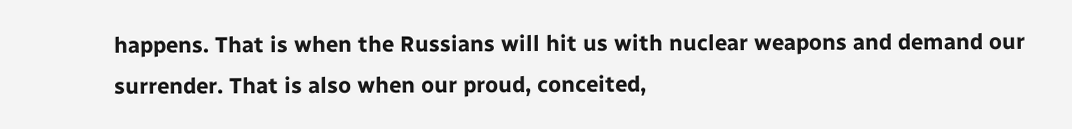happens. That is when the Russians will hit us with nuclear weapons and demand our surrender. That is also when our proud, conceited,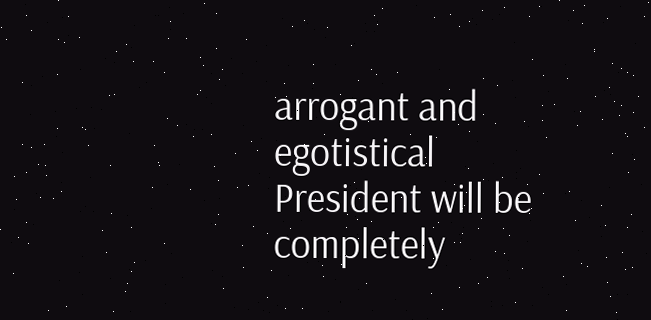arrogant and egotistical President will be completely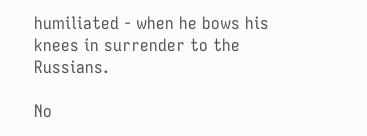humiliated - when he bows his knees in surrender to the Russians.

No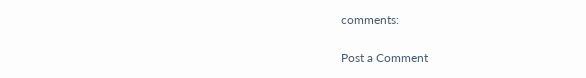comments:

Post a Comment